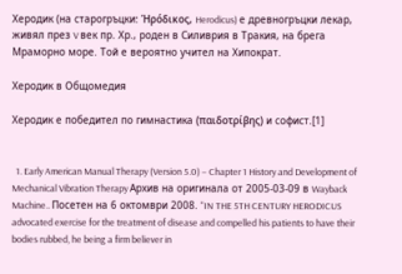Херодик (на старогръцки: Ἡρóδιĸος, Herodicus) е древногръцки лекар, живял през V век пр. Хр., роден в Силиврия в Тракия, на брега Мраморно море. Той е вероятно учител на Хипократ.

Херодик в Общомедия

Херодик е победител по гимнастика (παιδοτρίβης) и софист.[1]


  1. Early American Manual Therapy (Version 5.0) – Chapter 1 History and Development of Mechanical Vibration Therapy Архив на оригинала от 2005-03-09 в Wayback Machine.. Посетен на 6 октомври 2008. "IN THE 5TH CENTURY HERODICUS advocated exercise for the treatment of disease and compelled his patients to have their bodies rubbed, he being a firm believer in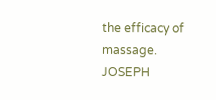the efficacy of massage. JOSEPH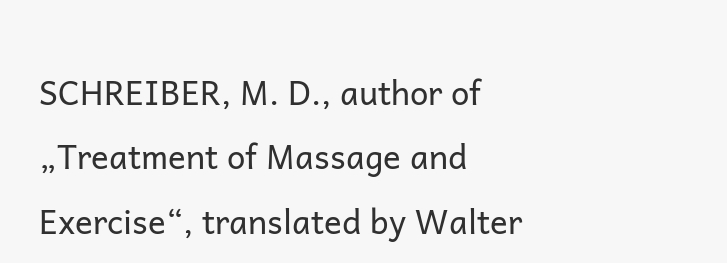SCHREIBER, M. D., author of „Treatment of Massage and Exercise“, translated by Walter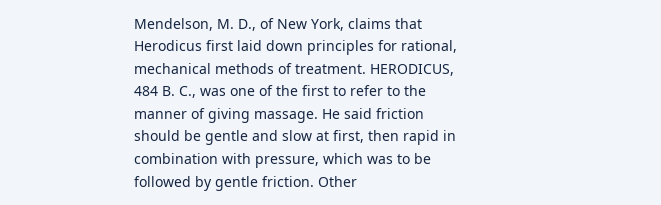Mendelson, M. D., of New York, claims that Herodicus first laid down principles for rational, mechanical methods of treatment. HERODICUS, 484 B. C., was one of the first to refer to the manner of giving massage. He said friction should be gentle and slow at first, then rapid in combination with pressure, which was to be followed by gentle friction. Other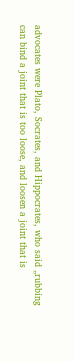advocates were Plato, Socrates, and Hippocrates, who said „rubbing can bind a joint that is too loose, and loosen a joint that is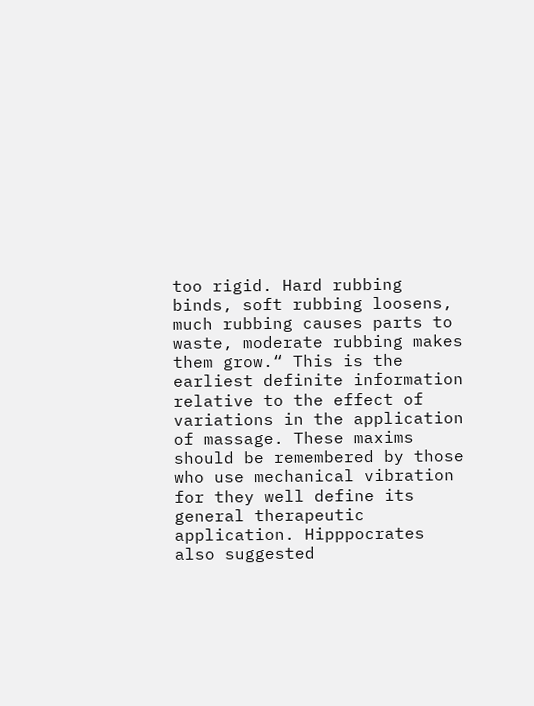too rigid. Hard rubbing binds, soft rubbing loosens, much rubbing causes parts to waste, moderate rubbing makes them grow.“ This is the earliest definite information relative to the effect of variations in the application of massage. These maxims should be remembered by those who use mechanical vibration for they well define its general therapeutic application. Hipppocrates also suggested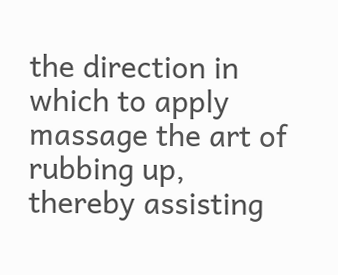the direction in which to apply massage the art of rubbing up, thereby assisting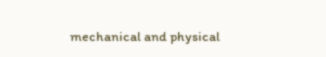mechanical and physical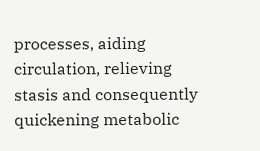processes, aiding circulation, relieving stasis and consequently quickening metabolic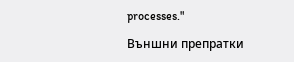processes."

Външни препратки